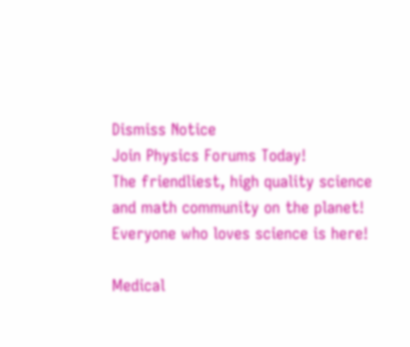Dismiss Notice
Join Physics Forums Today!
The friendliest, high quality science and math community on the planet! Everyone who loves science is here!

Medical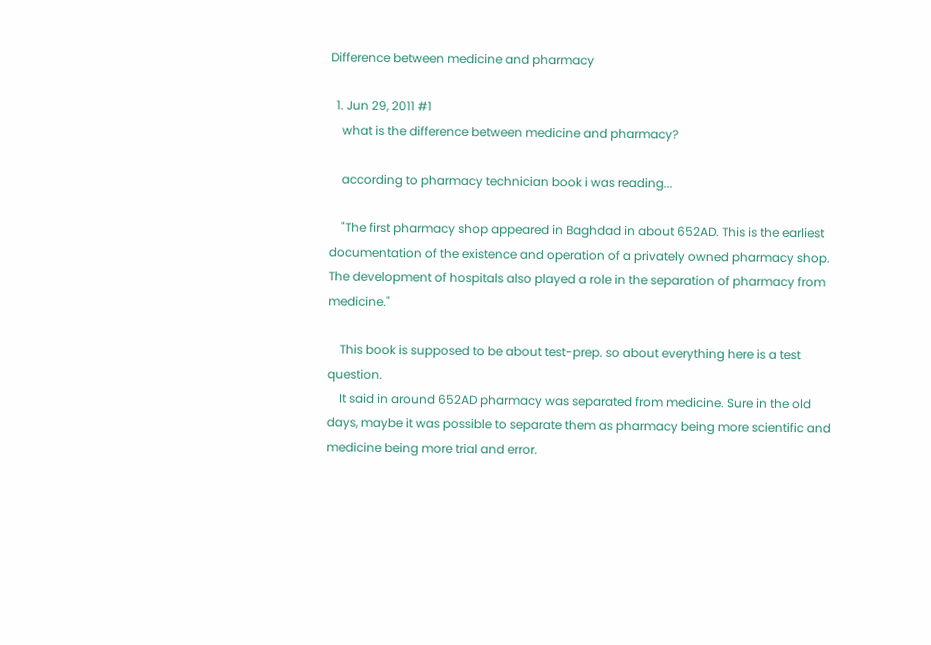Difference between medicine and pharmacy

  1. Jun 29, 2011 #1
    what is the difference between medicine and pharmacy?

    according to pharmacy technician book i was reading...

    "The first pharmacy shop appeared in Baghdad in about 652AD. This is the earliest documentation of the existence and operation of a privately owned pharmacy shop. The development of hospitals also played a role in the separation of pharmacy from medicine."

    This book is supposed to be about test-prep. so about everything here is a test question.
    It said in around 652AD pharmacy was separated from medicine. Sure in the old days, maybe it was possible to separate them as pharmacy being more scientific and medicine being more trial and error.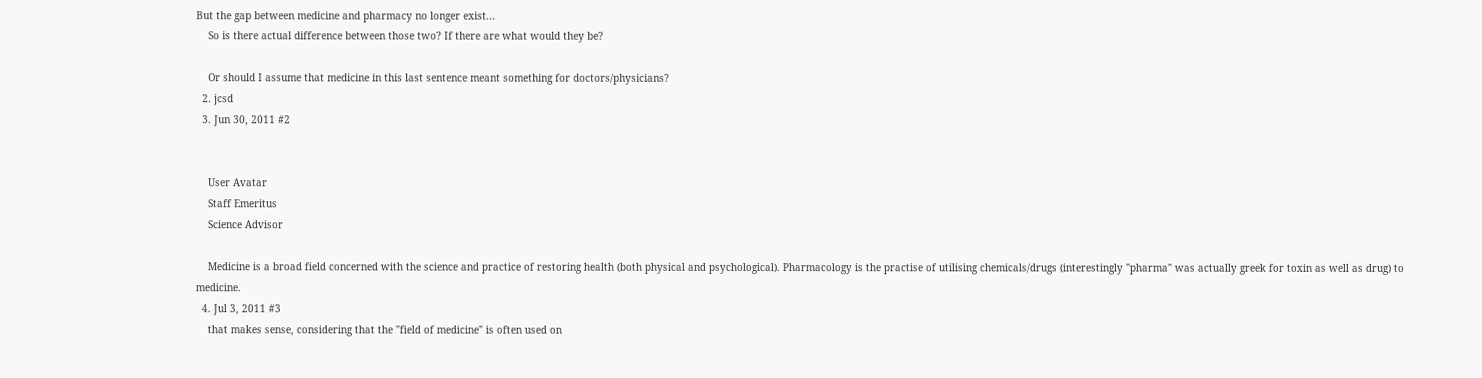But the gap between medicine and pharmacy no longer exist...
    So is there actual difference between those two? If there are what would they be?

    Or should I assume that medicine in this last sentence meant something for doctors/physicians?
  2. jcsd
  3. Jun 30, 2011 #2


    User Avatar
    Staff Emeritus
    Science Advisor

    Medicine is a broad field concerned with the science and practice of restoring health (both physical and psychological). Pharmacology is the practise of utilising chemicals/drugs (interestingly "pharma" was actually greek for toxin as well as drug) to medicine.
  4. Jul 3, 2011 #3
    that makes sense, considering that the "field of medicine" is often used on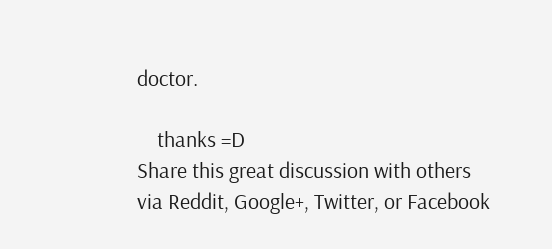doctor.

    thanks =D
Share this great discussion with others via Reddit, Google+, Twitter, or Facebook